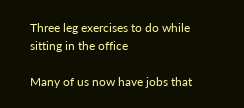Three leg exercises to do while sitting in the office

Many of us now have jobs that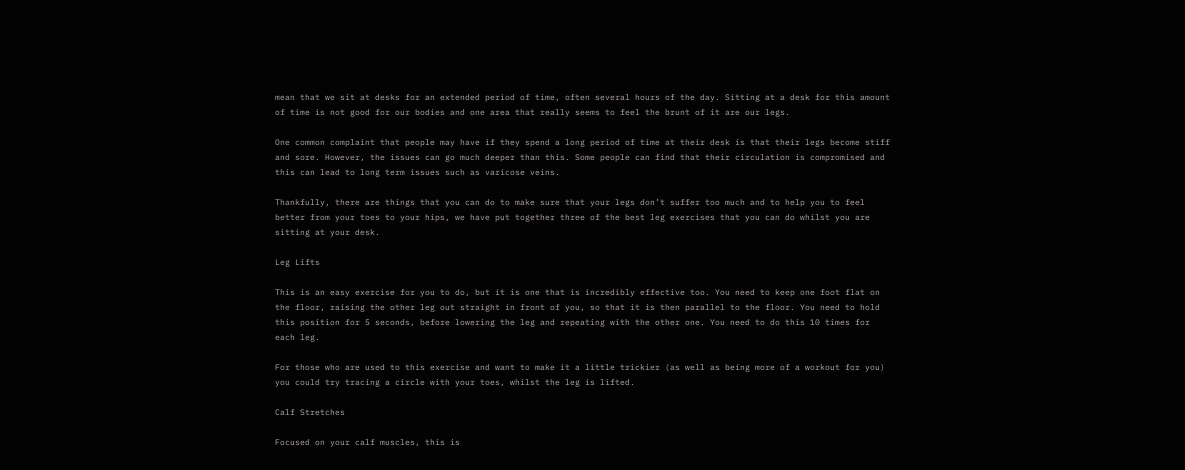mean that we sit at desks for an extended period of time, often several hours of the day. Sitting at a desk for this amount of time is not good for our bodies and one area that really seems to feel the brunt of it are our legs.

One common complaint that people may have if they spend a long period of time at their desk is that their legs become stiff and sore. However, the issues can go much deeper than this. Some people can find that their circulation is compromised and this can lead to long term issues such as varicose veins.

Thankfully, there are things that you can do to make sure that your legs don’t suffer too much and to help you to feel better from your toes to your hips, we have put together three of the best leg exercises that you can do whilst you are sitting at your desk.

Leg Lifts

This is an easy exercise for you to do, but it is one that is incredibly effective too. You need to keep one foot flat on the floor, raising the other leg out straight in front of you, so that it is then parallel to the floor. You need to hold this position for 5 seconds, before lowering the leg and repeating with the other one. You need to do this 10 times for each leg.

For those who are used to this exercise and want to make it a little trickier (as well as being more of a workout for you) you could try tracing a circle with your toes, whilst the leg is lifted.

Calf Stretches

Focused on your calf muscles, this is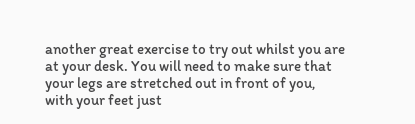another great exercise to try out whilst you are at your desk. You will need to make sure that your legs are stretched out in front of you, with your feet just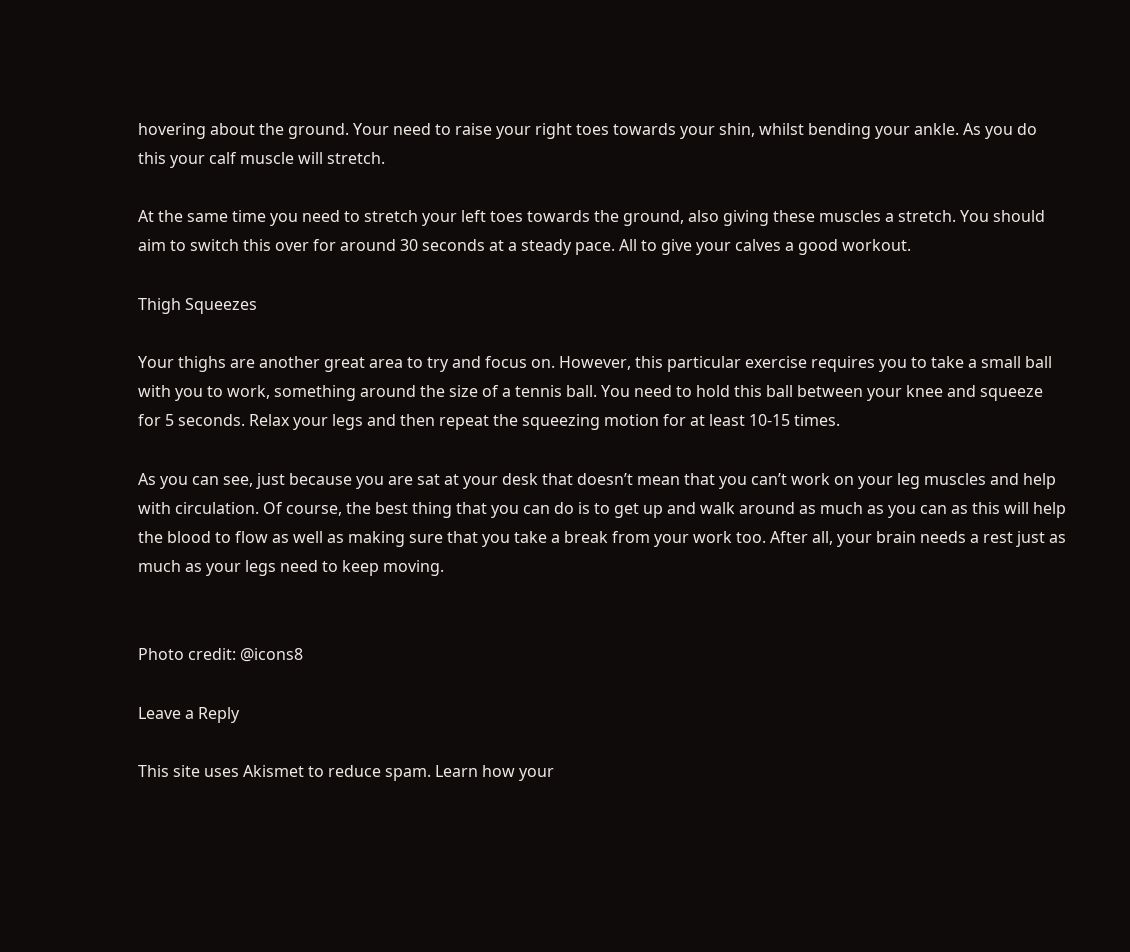hovering about the ground. Your need to raise your right toes towards your shin, whilst bending your ankle. As you do this your calf muscle will stretch.

At the same time you need to stretch your left toes towards the ground, also giving these muscles a stretch. You should aim to switch this over for around 30 seconds at a steady pace. All to give your calves a good workout.

Thigh Squeezes

Your thighs are another great area to try and focus on. However, this particular exercise requires you to take a small ball with you to work, something around the size of a tennis ball. You need to hold this ball between your knee and squeeze for 5 seconds. Relax your legs and then repeat the squeezing motion for at least 10-15 times.

As you can see, just because you are sat at your desk that doesn’t mean that you can’t work on your leg muscles and help with circulation. Of course, the best thing that you can do is to get up and walk around as much as you can as this will help the blood to flow as well as making sure that you take a break from your work too. After all, your brain needs a rest just as much as your legs need to keep moving.


Photo credit: @icons8

Leave a Reply

This site uses Akismet to reduce spam. Learn how your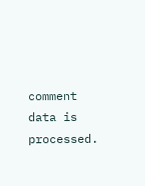comment data is processed.